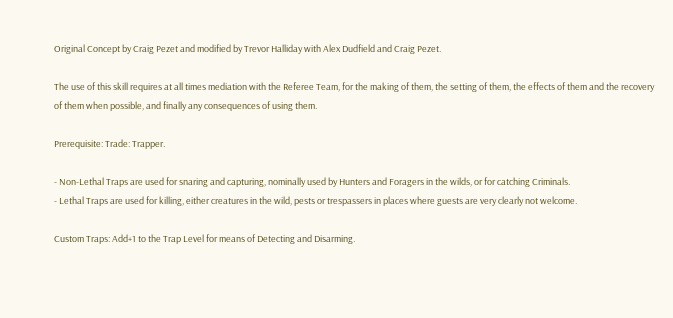Original Concept by Craig Pezet and modified by Trevor Halliday with Alex Dudfield and Craig Pezet.

The use of this skill requires at all times mediation with the Referee Team, for the making of them, the setting of them, the effects of them and the recovery of them when possible, and finally any consequences of using them.

Prerequisite: Trade: Trapper.

- Non-Lethal Traps are used for snaring and capturing, nominally used by Hunters and Foragers in the wilds, or for catching Criminals.
- Lethal Traps are used for killing, either creatures in the wild, pests or trespassers in places where guests are very clearly not welcome.

Custom Traps: Add+1 to the Trap Level for means of Detecting and Disarming.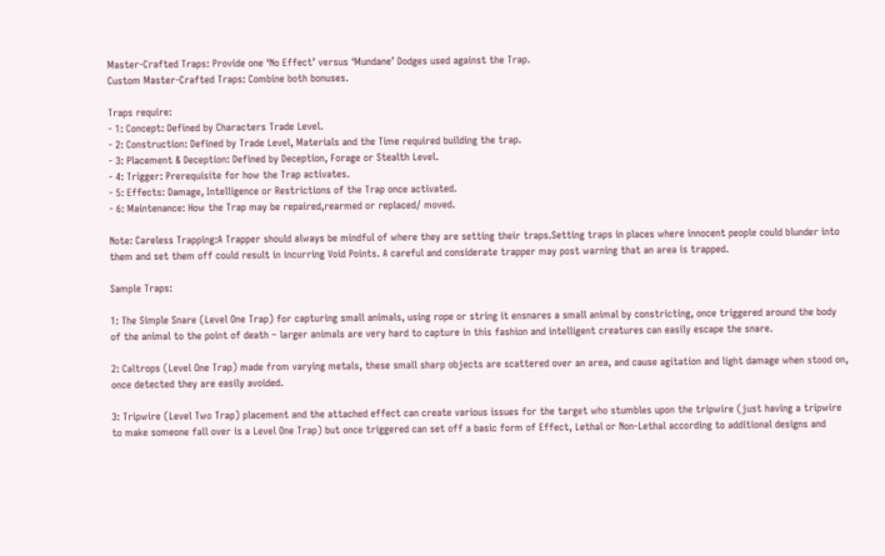Master-Crafted Traps: Provide one ‘No Effect’ versus ‘Mundane’ Dodges used against the Trap.
Custom Master-Crafted Traps: Combine both bonuses.

Traps require:
- 1: Concept: Defined by Characters Trade Level.
- 2: Construction: Defined by Trade Level, Materials and the Time required building the trap.
- 3: Placement & Deception: Defined by Deception, Forage or Stealth Level.
- 4: Trigger: Prerequisite for how the Trap activates.
- 5: Effects: Damage, Intelligence or Restrictions of the Trap once activated.
- 6: Maintenance: How the Trap may be repaired,rearmed or replaced/ moved.

Note: Careless Trapping:A Trapper should always be mindful of where they are setting their traps.Setting traps in places where innocent people could blunder into them and set them off could result in incurring Void Points. A careful and considerate trapper may post warning that an area is trapped.

Sample Traps:

1: The Simple Snare (Level One Trap) for capturing small animals, using rope or string it ensnares a small animal by constricting, once triggered around the body of the animal to the point of death – larger animals are very hard to capture in this fashion and intelligent creatures can easily escape the snare.

2: Caltrops (Level One Trap) made from varying metals, these small sharp objects are scattered over an area, and cause agitation and light damage when stood on, once detected they are easily avoided.

3: Tripwire (Level Two Trap) placement and the attached effect can create various issues for the target who stumbles upon the tripwire (just having a tripwire to make someone fall over is a Level One Trap) but once triggered can set off a basic form of Effect, Lethal or Non-Lethal according to additional designs and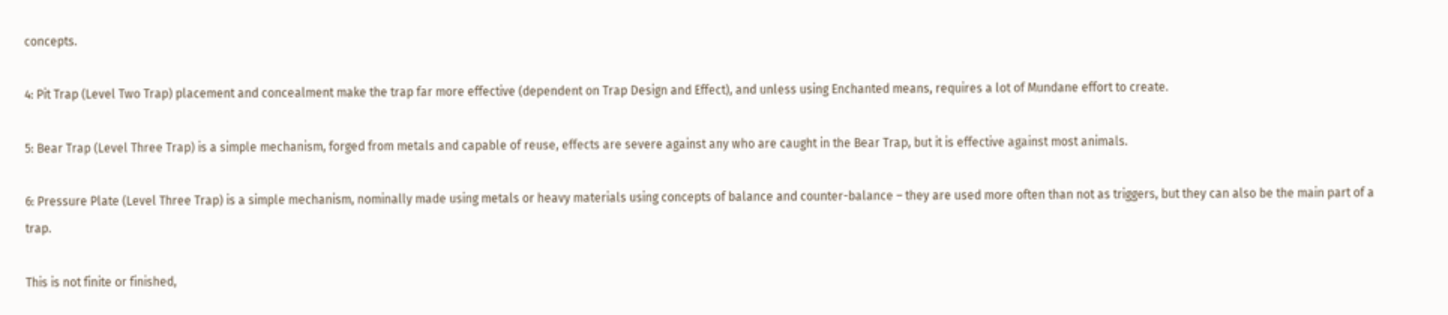concepts.

4: Pit Trap (Level Two Trap) placement and concealment make the trap far more effective (dependent on Trap Design and Effect), and unless using Enchanted means, requires a lot of Mundane effort to create.

5: Bear Trap (Level Three Trap) is a simple mechanism, forged from metals and capable of reuse, effects are severe against any who are caught in the Bear Trap, but it is effective against most animals.

6: Pressure Plate (Level Three Trap) is a simple mechanism, nominally made using metals or heavy materials using concepts of balance and counter-balance – they are used more often than not as triggers, but they can also be the main part of a trap.

This is not finite or finished,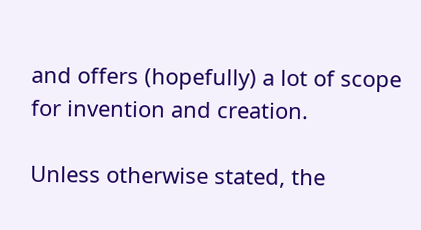and offers (hopefully) a lot of scope for invention and creation.

Unless otherwise stated, the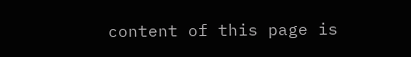content of this page is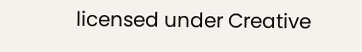licensed under Creative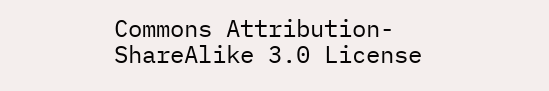Commons Attribution-ShareAlike 3.0 License